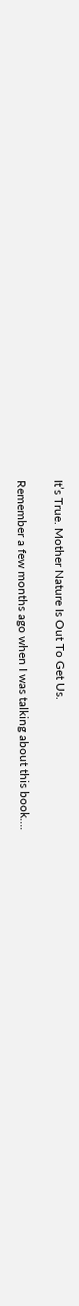It’s True. Mother Nature Is Out To Get Us.

Remember a few months ago when I was talking about this book….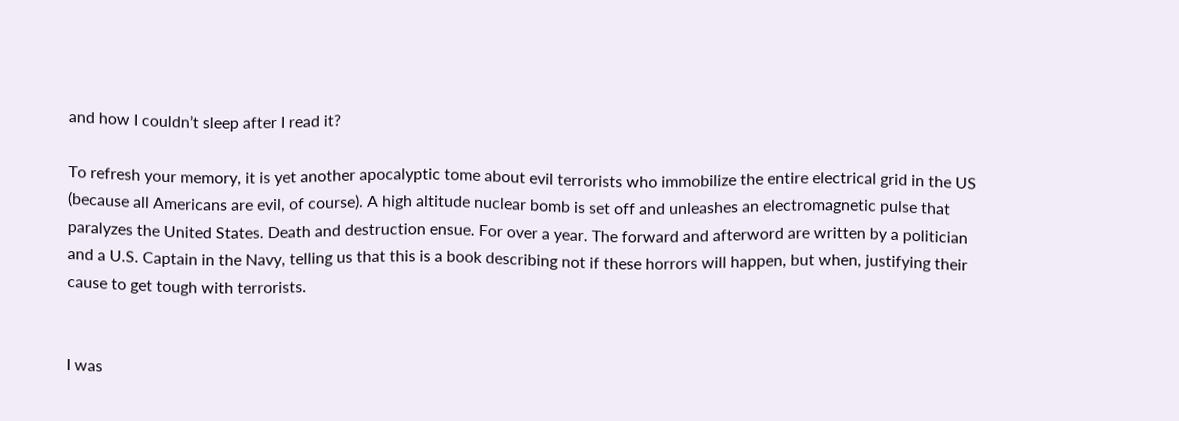and how I couldn’t sleep after I read it?

To refresh your memory, it is yet another apocalyptic tome about evil terrorists who immobilize the entire electrical grid in the US (because all Americans are evil, of course). A high altitude nuclear bomb is set off and unleashes an electromagnetic pulse that paralyzes the United States. Death and destruction ensue. For over a year. The forward and afterword are written by a politician and a U.S. Captain in the Navy, telling us that this is a book describing not if these horrors will happen, but when, justifying their cause to get tough with terrorists.


I was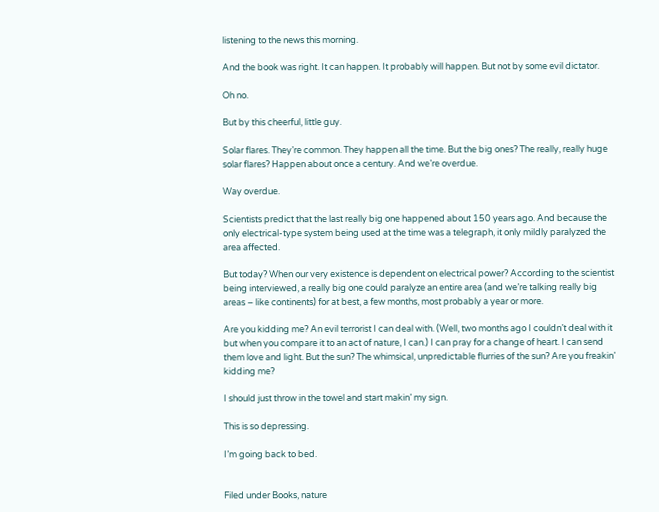listening to the news this morning.

And the book was right. It can happen. It probably will happen. But not by some evil dictator.

Oh no.

But by this cheerful, little guy.

Solar flares. They’re common. They happen all the time. But the big ones? The really, really huge solar flares? Happen about once a century. And we’re overdue.

Way overdue.

Scientists predict that the last really big one happened about 150 years ago. And because the only electrical-type system being used at the time was a telegraph, it only mildly paralyzed the area affected.

But today? When our very existence is dependent on electrical power? According to the scientist being interviewed, a really big one could paralyze an entire area (and we’re talking really big areas – like continents) for at best, a few months, most probably a year or more.

Are you kidding me? An evil terrorist I can deal with. (Well, two months ago I couldn’t deal with it but when you compare it to an act of nature, I can.) I can pray for a change of heart. I can send them love and light. But the sun? The whimsical, unpredictable flurries of the sun? Are you freakin’ kidding me?

I should just throw in the towel and start makin’ my sign.

This is so depressing.

I’m going back to bed.


Filed under Books, nature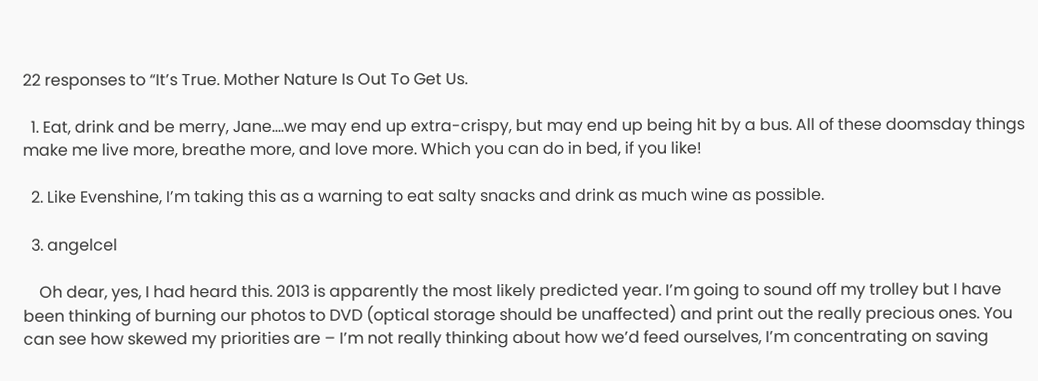22 responses to “It’s True. Mother Nature Is Out To Get Us.

  1. Eat, drink and be merry, Jane….we may end up extra-crispy, but may end up being hit by a bus. All of these doomsday things make me live more, breathe more, and love more. Which you can do in bed, if you like!

  2. Like Evenshine, I’m taking this as a warning to eat salty snacks and drink as much wine as possible.

  3. angelcel

    Oh dear, yes, I had heard this. 2013 is apparently the most likely predicted year. I’m going to sound off my trolley but I have been thinking of burning our photos to DVD (optical storage should be unaffected) and print out the really precious ones. You can see how skewed my priorities are – I’m not really thinking about how we’d feed ourselves, I’m concentrating on saving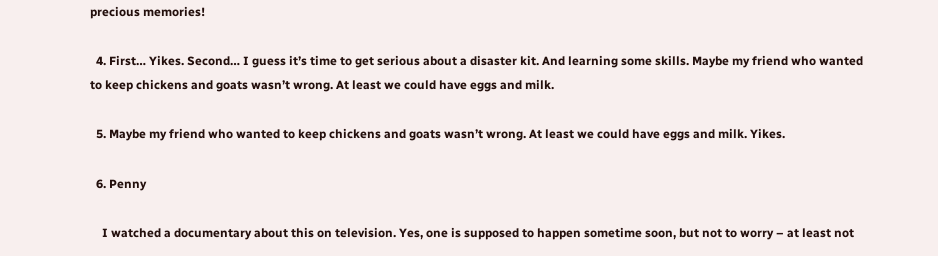precious memories!

  4. First… Yikes. Second… I guess it’s time to get serious about a disaster kit. And learning some skills. Maybe my friend who wanted to keep chickens and goats wasn’t wrong. At least we could have eggs and milk.

  5. Maybe my friend who wanted to keep chickens and goats wasn’t wrong. At least we could have eggs and milk. Yikes.

  6. Penny

    I watched a documentary about this on television. Yes, one is supposed to happen sometime soon, but not to worry – at least not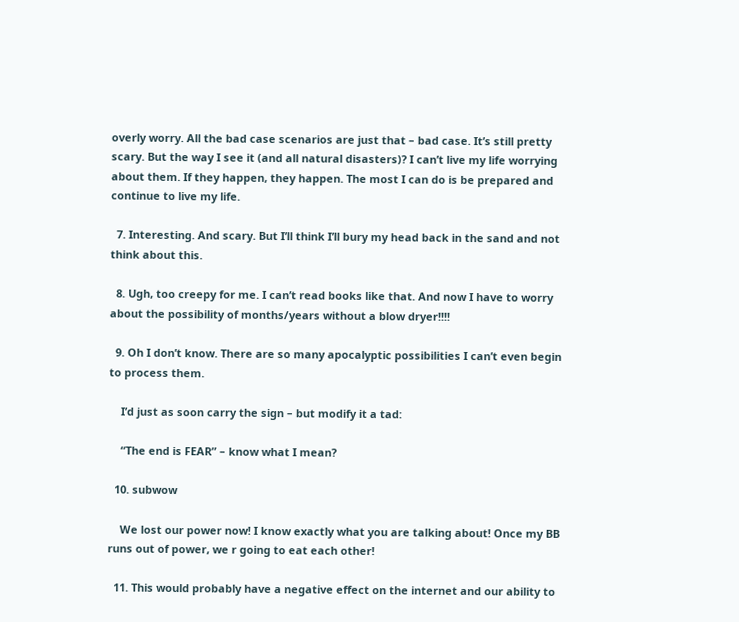overly worry. All the bad case scenarios are just that – bad case. It’s still pretty scary. But the way I see it (and all natural disasters)? I can’t live my life worrying about them. If they happen, they happen. The most I can do is be prepared and continue to live my life.

  7. Interesting. And scary. But I’ll think I’ll bury my head back in the sand and not think about this.

  8. Ugh, too creepy for me. I can’t read books like that. And now I have to worry about the possibility of months/years without a blow dryer!!!!

  9. Oh I don’t know. There are so many apocalyptic possibilities I can’t even begin to process them.

    I’d just as soon carry the sign – but modify it a tad:

    “The end is FEAR” – know what I mean?

  10. subwow

    We lost our power now! I know exactly what you are talking about! Once my BB runs out of power, we r going to eat each other!

  11. This would probably have a negative effect on the internet and our ability to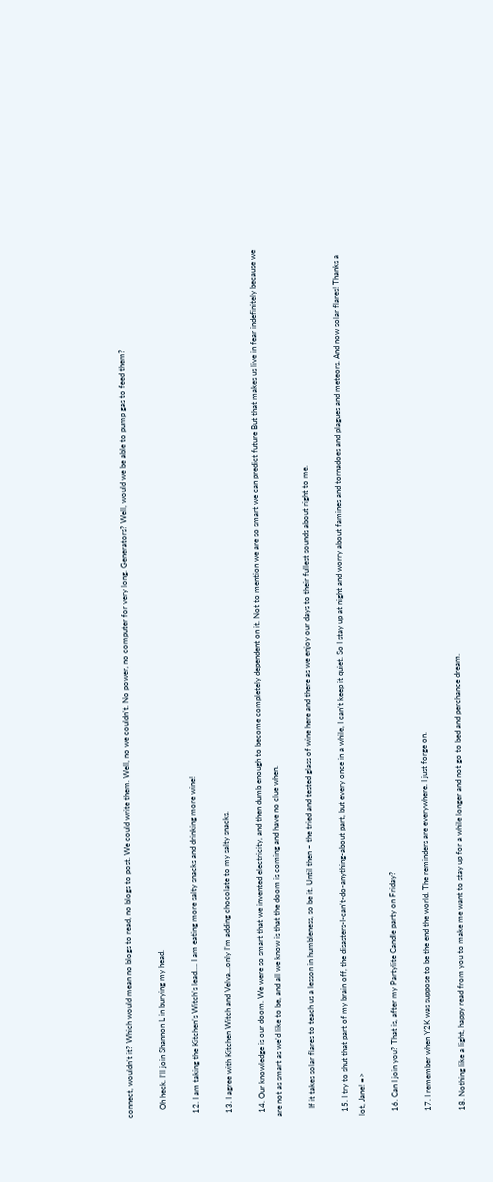connect, wouldn’t it? Which would mean no blogs to read, no blogs to post. We could write them. Well, no we couldn’t. No power, no computer for very long. Generators? Well, would we be able to pump gas to feed them?

    Oh heck. I’ll join Shannon L in burying my head.

  12. I am taking the Kitchen’s Witch’s lead…. I am eating more salty snacks and drinking more wine!

  13. I agree with Kitchen Witch and Velva…only I’m adding chocolate to my salty snacks.

  14. Our knowledge is our doom. We were so smart that we invented electricity, and then dumb enough to become completely dependent on it. Not to mention we are so smart we can predict future But that makes us live in fear indefinitely because we are not as smart as we’d like to be, and all we know is that the doom is coming and have no clue when.

    If it takes solar flares to teach us a lesson in humbleness, so be it. Until then – the tried and tested glass of wine here and there as we enjoy our days to their fullest sounds about right to me.

  15. I try to shut that part of my brain off, the disasters-I-can’t-do-anything-about part, but every once in a while, I can’t keep it quiet. So I stay up at night and worry about famines and tornadoes and plagues and meteors. And now solar flares! Thanks a lot, Jane! =>

  16. Can I join you? That is, after my Partylite Candle party on Friday?

  17. I remember when Y2K was suppose to be the end the world. The reminders are everywhere. I just forge on.

  18. Nothing like a light, happy read from you to make me want to stay up for a while longer and not go to bed and perchance dream.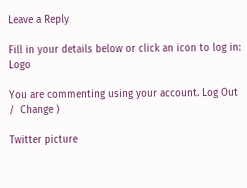Leave a Reply

Fill in your details below or click an icon to log in: Logo

You are commenting using your account. Log Out /  Change )

Twitter picture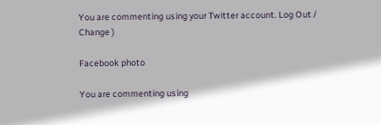You are commenting using your Twitter account. Log Out /  Change )

Facebook photo

You are commenting using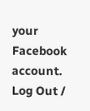your Facebook account. Log Out /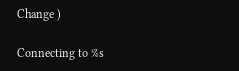Change )

Connecting to %s